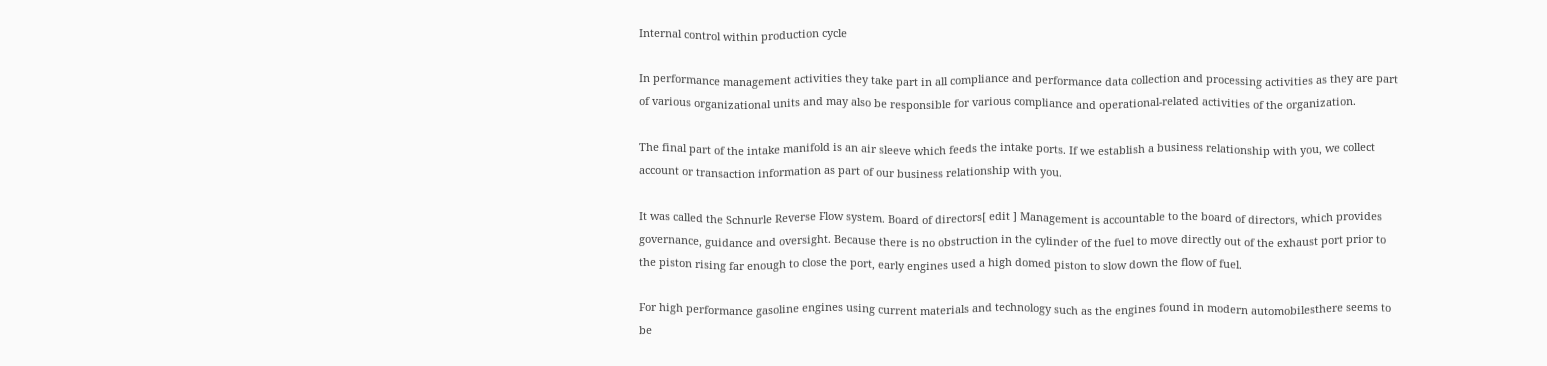Internal control within production cycle

In performance management activities they take part in all compliance and performance data collection and processing activities as they are part of various organizational units and may also be responsible for various compliance and operational-related activities of the organization.

The final part of the intake manifold is an air sleeve which feeds the intake ports. If we establish a business relationship with you, we collect account or transaction information as part of our business relationship with you.

It was called the Schnurle Reverse Flow system. Board of directors[ edit ] Management is accountable to the board of directors, which provides governance, guidance and oversight. Because there is no obstruction in the cylinder of the fuel to move directly out of the exhaust port prior to the piston rising far enough to close the port, early engines used a high domed piston to slow down the flow of fuel.

For high performance gasoline engines using current materials and technology such as the engines found in modern automobilesthere seems to be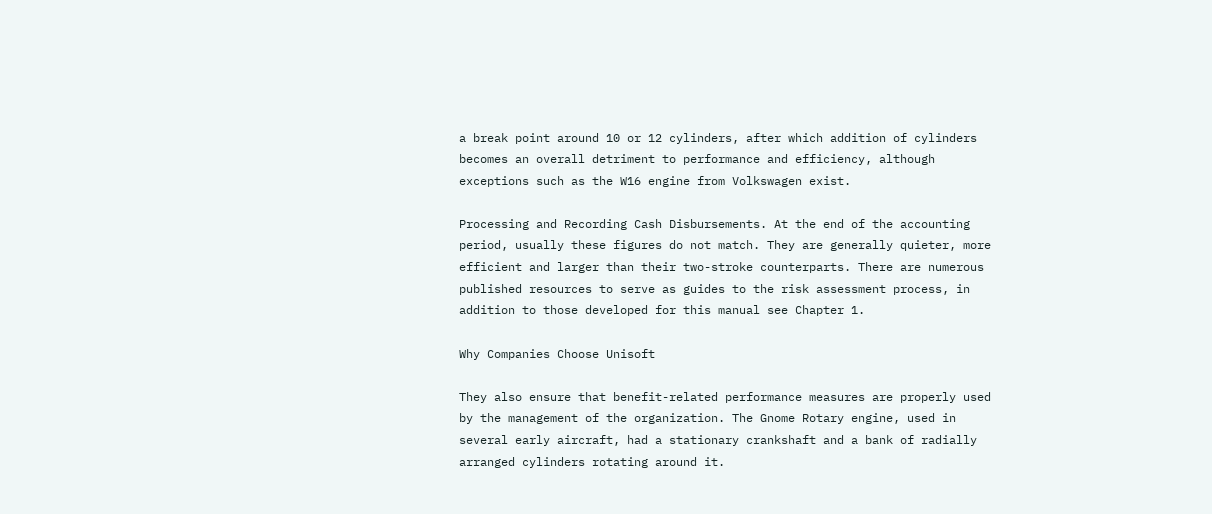a break point around 10 or 12 cylinders, after which addition of cylinders becomes an overall detriment to performance and efficiency, although exceptions such as the W16 engine from Volkswagen exist.

Processing and Recording Cash Disbursements. At the end of the accounting period, usually these figures do not match. They are generally quieter, more efficient and larger than their two-stroke counterparts. There are numerous published resources to serve as guides to the risk assessment process, in addition to those developed for this manual see Chapter 1.

Why Companies Choose Unisoft

They also ensure that benefit-related performance measures are properly used by the management of the organization. The Gnome Rotary engine, used in several early aircraft, had a stationary crankshaft and a bank of radially arranged cylinders rotating around it.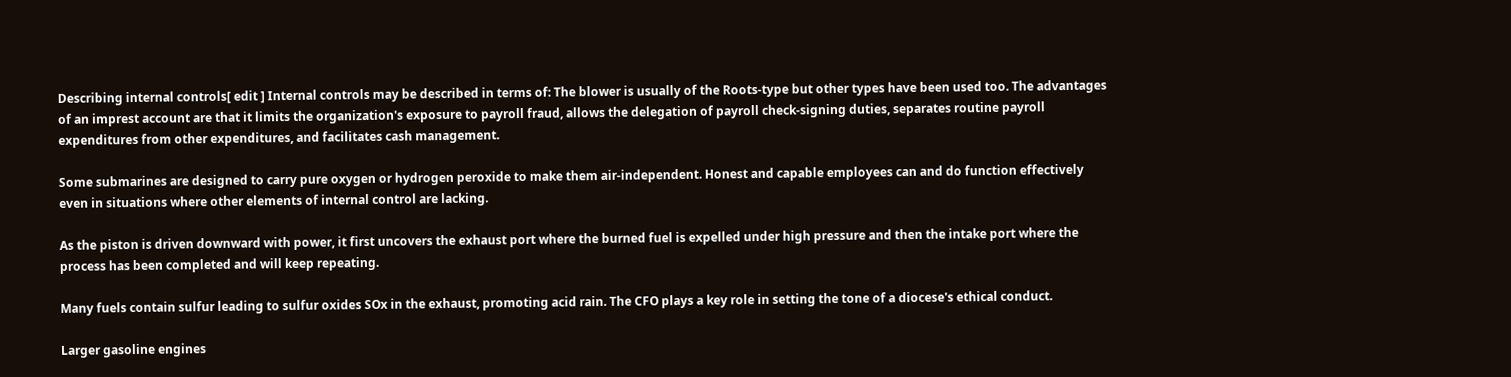Describing internal controls[ edit ] Internal controls may be described in terms of: The blower is usually of the Roots-type but other types have been used too. The advantages of an imprest account are that it limits the organization's exposure to payroll fraud, allows the delegation of payroll check-signing duties, separates routine payroll expenditures from other expenditures, and facilitates cash management.

Some submarines are designed to carry pure oxygen or hydrogen peroxide to make them air-independent. Honest and capable employees can and do function effectively even in situations where other elements of internal control are lacking.

As the piston is driven downward with power, it first uncovers the exhaust port where the burned fuel is expelled under high pressure and then the intake port where the process has been completed and will keep repeating.

Many fuels contain sulfur leading to sulfur oxides SOx in the exhaust, promoting acid rain. The CFO plays a key role in setting the tone of a diocese's ethical conduct.

Larger gasoline engines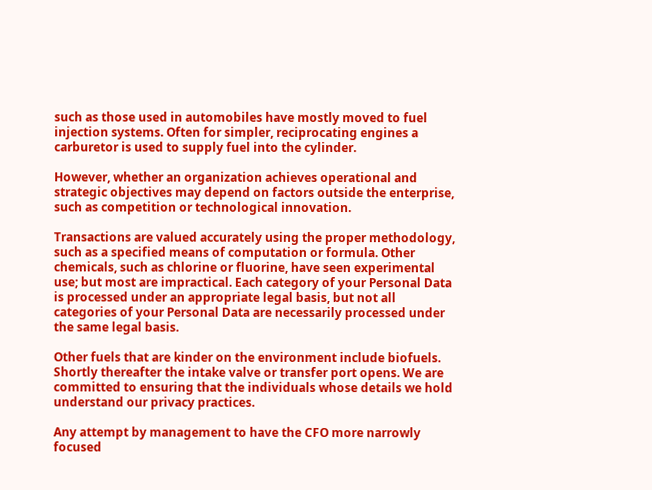such as those used in automobiles have mostly moved to fuel injection systems. Often for simpler, reciprocating engines a carburetor is used to supply fuel into the cylinder.

However, whether an organization achieves operational and strategic objectives may depend on factors outside the enterprise, such as competition or technological innovation.

Transactions are valued accurately using the proper methodology, such as a specified means of computation or formula. Other chemicals, such as chlorine or fluorine, have seen experimental use; but most are impractical. Each category of your Personal Data is processed under an appropriate legal basis, but not all categories of your Personal Data are necessarily processed under the same legal basis.

Other fuels that are kinder on the environment include biofuels. Shortly thereafter the intake valve or transfer port opens. We are committed to ensuring that the individuals whose details we hold understand our privacy practices.

Any attempt by management to have the CFO more narrowly focused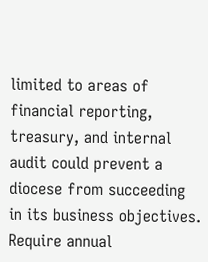limited to areas of financial reporting, treasury, and internal audit could prevent a diocese from succeeding in its business objectives. Require annual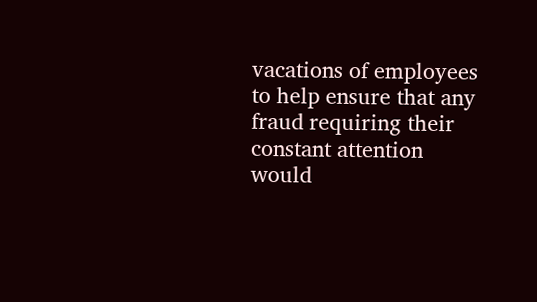vacations of employees to help ensure that any fraud requiring their constant attention would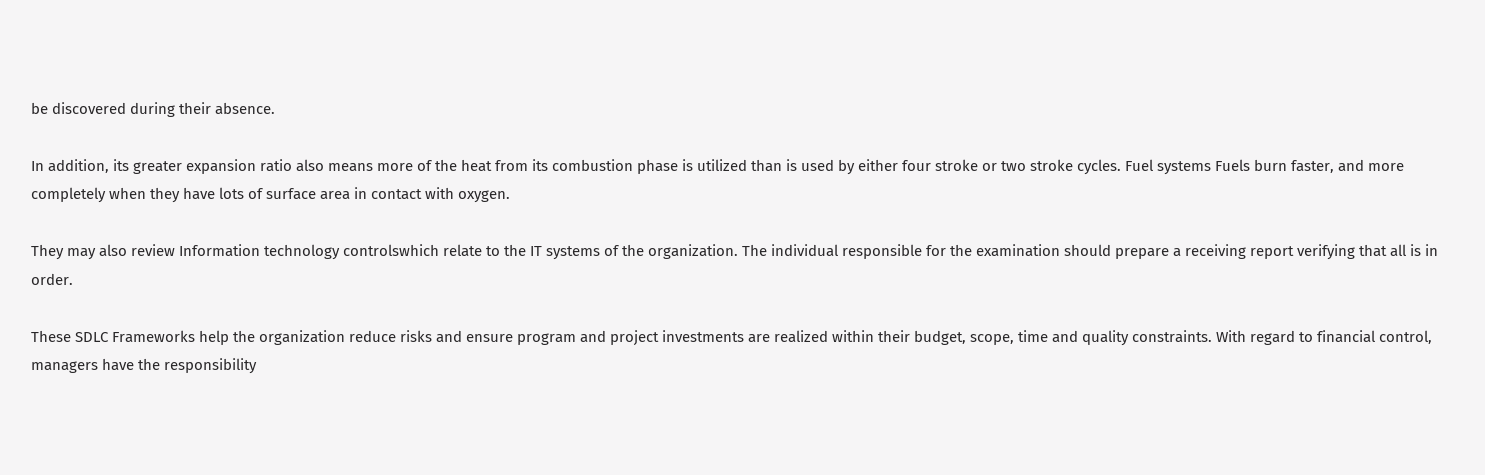be discovered during their absence.

In addition, its greater expansion ratio also means more of the heat from its combustion phase is utilized than is used by either four stroke or two stroke cycles. Fuel systems Fuels burn faster, and more completely when they have lots of surface area in contact with oxygen.

They may also review Information technology controlswhich relate to the IT systems of the organization. The individual responsible for the examination should prepare a receiving report verifying that all is in order.

These SDLC Frameworks help the organization reduce risks and ensure program and project investments are realized within their budget, scope, time and quality constraints. With regard to financial control, managers have the responsibility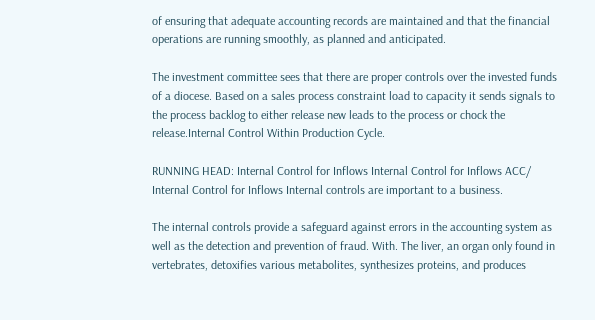of ensuring that adequate accounting records are maintained and that the financial operations are running smoothly, as planned and anticipated.

The investment committee sees that there are proper controls over the invested funds of a diocese. Based on a sales process constraint load to capacity it sends signals to the process backlog to either release new leads to the process or chock the release.Internal Control Within Production Cycle.

RUNNING HEAD: Internal Control for Inflows Internal Control for Inflows ACC/ Internal Control for Inflows Internal controls are important to a business.

The internal controls provide a safeguard against errors in the accounting system as well as the detection and prevention of fraud. With. The liver, an organ only found in vertebrates, detoxifies various metabolites, synthesizes proteins, and produces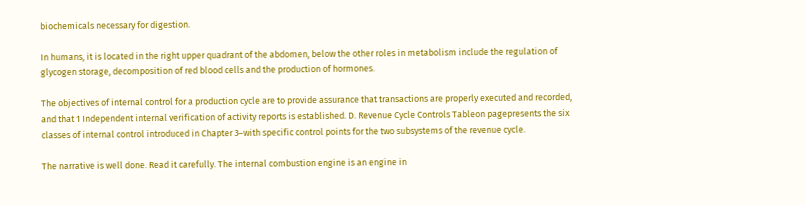biochemicals necessary for digestion.

In humans, it is located in the right upper quadrant of the abdomen, below the other roles in metabolism include the regulation of glycogen storage, decomposition of red blood cells and the production of hormones.

The objectives of internal control for a production cycle are to provide assurance that transactions are properly executed and recorded, and that 1 Independent internal verification of activity reports is established. D. Revenue Cycle Controls Tableon pagepresents the six classes of internal control introduced in Chapter 3–with specific control points for the two subsystems of the revenue cycle.

The narrative is well done. Read it carefully. The internal combustion engine is an engine in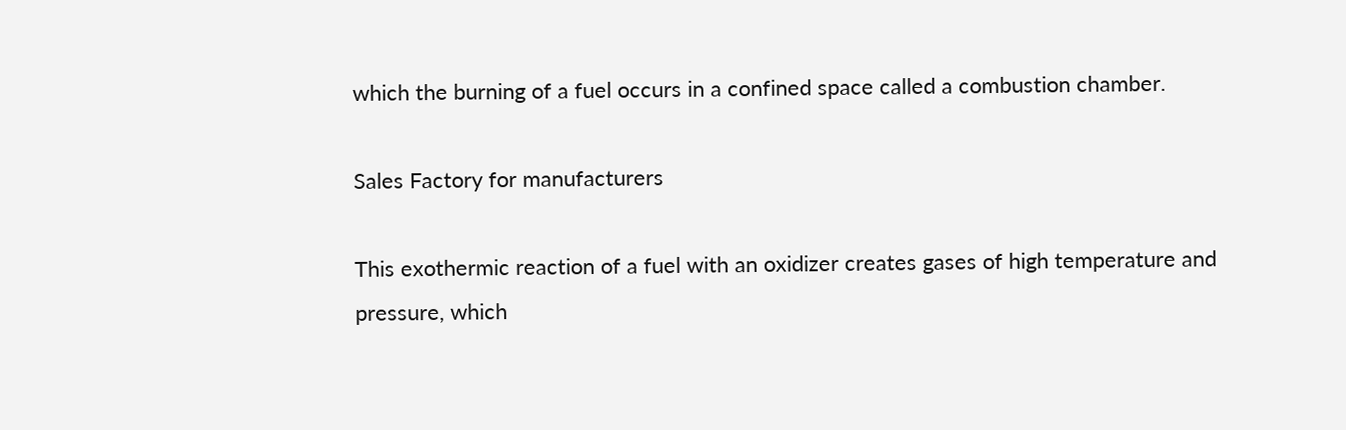which the burning of a fuel occurs in a confined space called a combustion chamber.

Sales Factory for manufacturers

This exothermic reaction of a fuel with an oxidizer creates gases of high temperature and pressure, which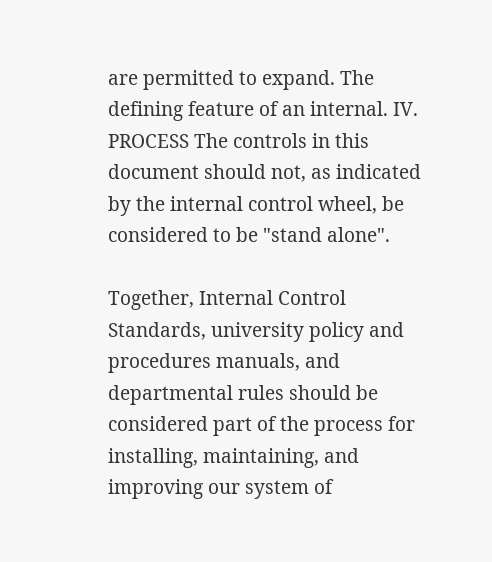are permitted to expand. The defining feature of an internal. IV. PROCESS The controls in this document should not, as indicated by the internal control wheel, be considered to be "stand alone".

Together, Internal Control Standards, university policy and procedures manuals, and departmental rules should be considered part of the process for installing, maintaining, and improving our system of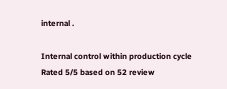internal .

Internal control within production cycle
Rated 5/5 based on 52 review